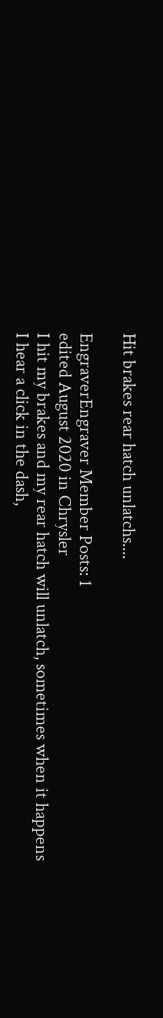Hit brakes rear hatch unlatchs....

EngraverEngraver Member Posts: 1
edited August 2020 in Chrysler
I hit my brakes and my rear hatch will unlatch, sometimes when it happens I hear a click in the dash,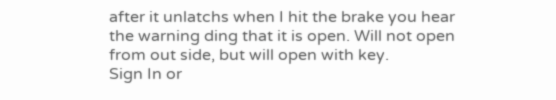after it unlatchs when I hit the brake you hear the warning ding that it is open. Will not open from out side, but will open with key.
Sign In or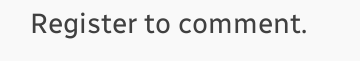Register to comment.